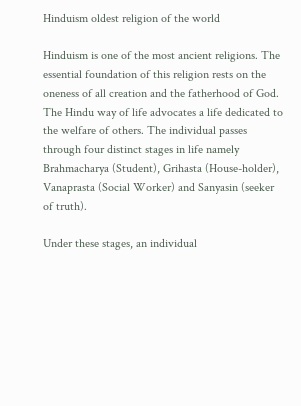Hinduism oldest religion of the world

Hinduism is one of the most ancient religions. The essential foundation of this religion rests on the oneness of all creation and the fatherhood of God. The Hindu way of life advocates a life dedicated to the welfare of others. The individual passes through four distinct stages in life namely Brahmacharya (Student), Grihasta (House-holder), Vanaprasta (Social Worker) and Sanyasin (seeker of truth).

Under these stages, an individual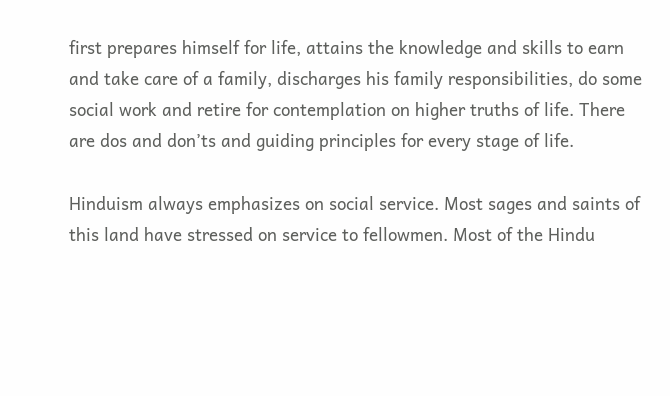first prepares himself for life, attains the knowledge and skills to earn and take care of a family, discharges his family responsibilities, do some social work and retire for contemplation on higher truths of life. There are dos and don’ts and guiding principles for every stage of life.

Hinduism always emphasizes on social service. Most sages and saints of this land have stressed on service to fellowmen. Most of the Hindu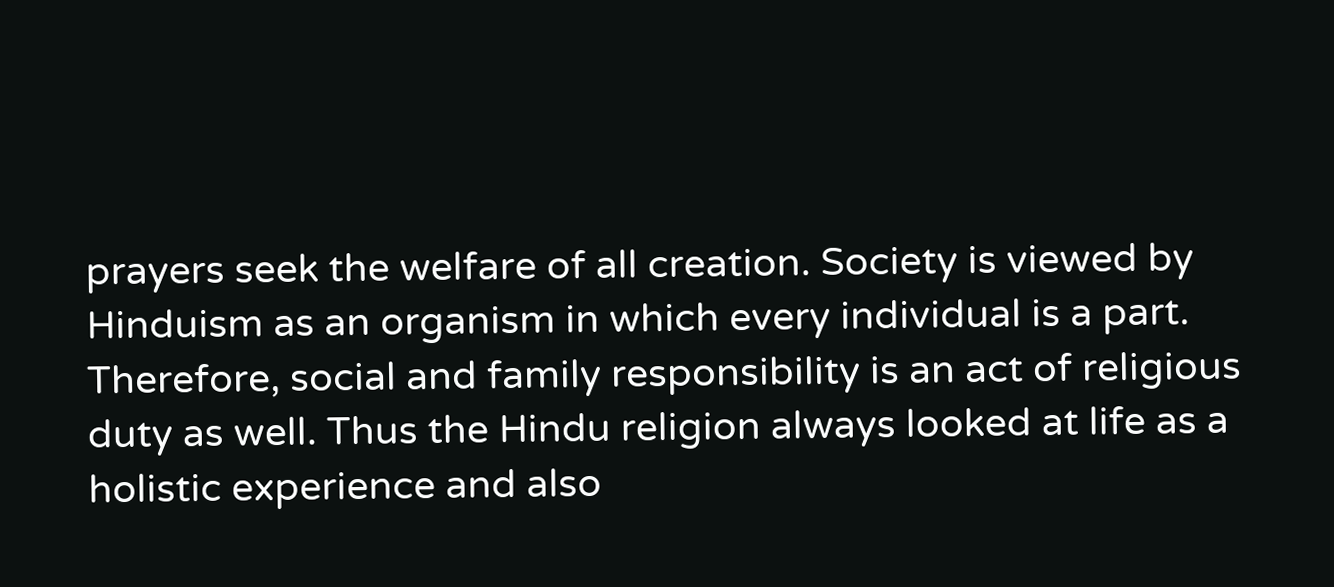prayers seek the welfare of all creation. Society is viewed by Hinduism as an organism in which every individual is a part. Therefore, social and family responsibility is an act of religious duty as well. Thus the Hindu religion always looked at life as a holistic experience and also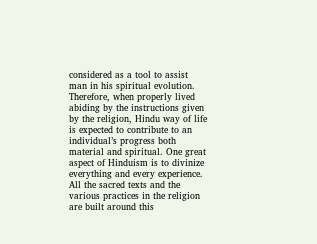considered as a tool to assist man in his spiritual evolution. Therefore, when properly lived abiding by the instructions given by the religion, Hindu way of life is expected to contribute to an individual’s progress both material and spiritual. One great aspect of Hinduism is to divinize everything and every experience. All the sacred texts and the various practices in the religion are built around this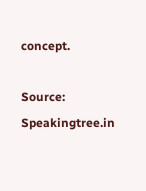concept.

Source: Speakingtree.in